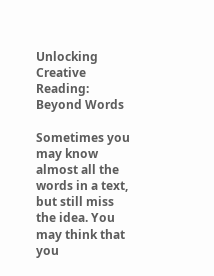Unlocking Creative Reading: Beyond Words

Sometimes you may know almost all the words in a text, but still miss the idea. You may think that you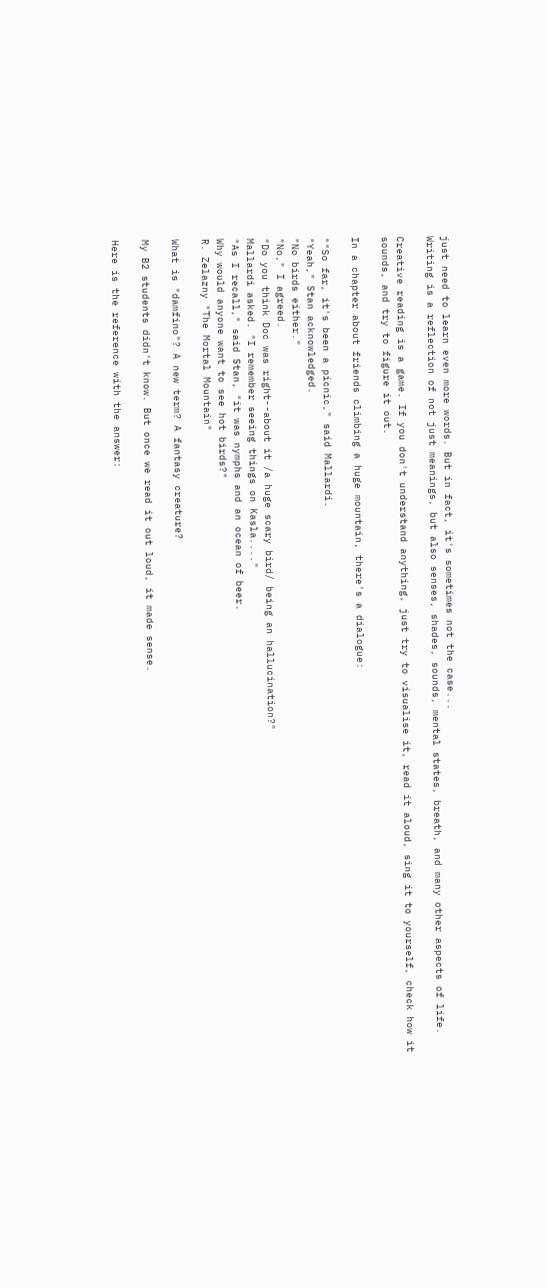just need to learn even more words. But in fact, it's sometimes not the case...
Writing is a reflection of not just meanings, but also senses, shades, sounds, mental states, breath, and many other aspects of life.

Creative reading is a game. If you don't understand anything, just try to visualise it, read it aloud, sing it to yourself, check how it sounds, and try to figure it out.

In a chapter about friends climbing a huge mountain, there's a dialogue:

""So far, it's been a picnic," said Mallardi.
"Yeah," Stan acknowledged.
"No birds either."
"No," I agreed.
"Do you think Doc was right--about it /a huge scary bird/ being an hallucination?"
Mallardi asked. "I remember seeing things on Kasla...."
"As I recall," said Stan, "it was nymphs and an ocean of beer.
Why would anyone want to see hot birds?"
R. Zelazny "The Mortal Mountain"

What is "damfino"? A new term? A fantasy creature?

My B2 students didn't know. But once we read it out loud, it made sense.

Here is the reference with the answer: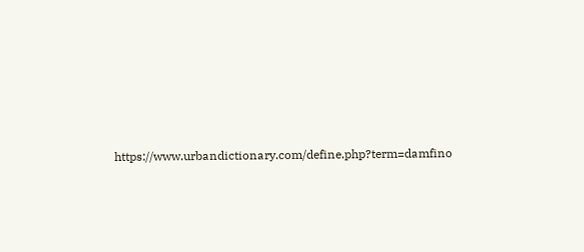https://www.urbandictionary.com/define.php?term=damfino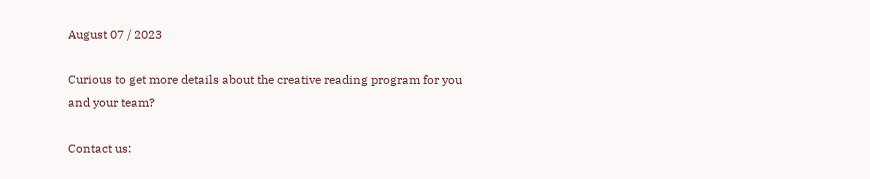August 07 / 2023

Curious to get more details about the creative reading program for you and your team?

Contact us: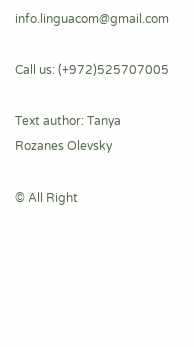info.linguacom@gmail.com

Call us: (+972)525707005

Text author: Tanya Rozanes Olevsky

© All Right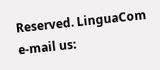Reserved. LinguaCom
e-mail us: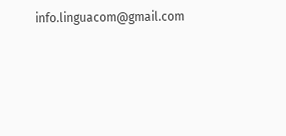info.linguacom@gmail.com